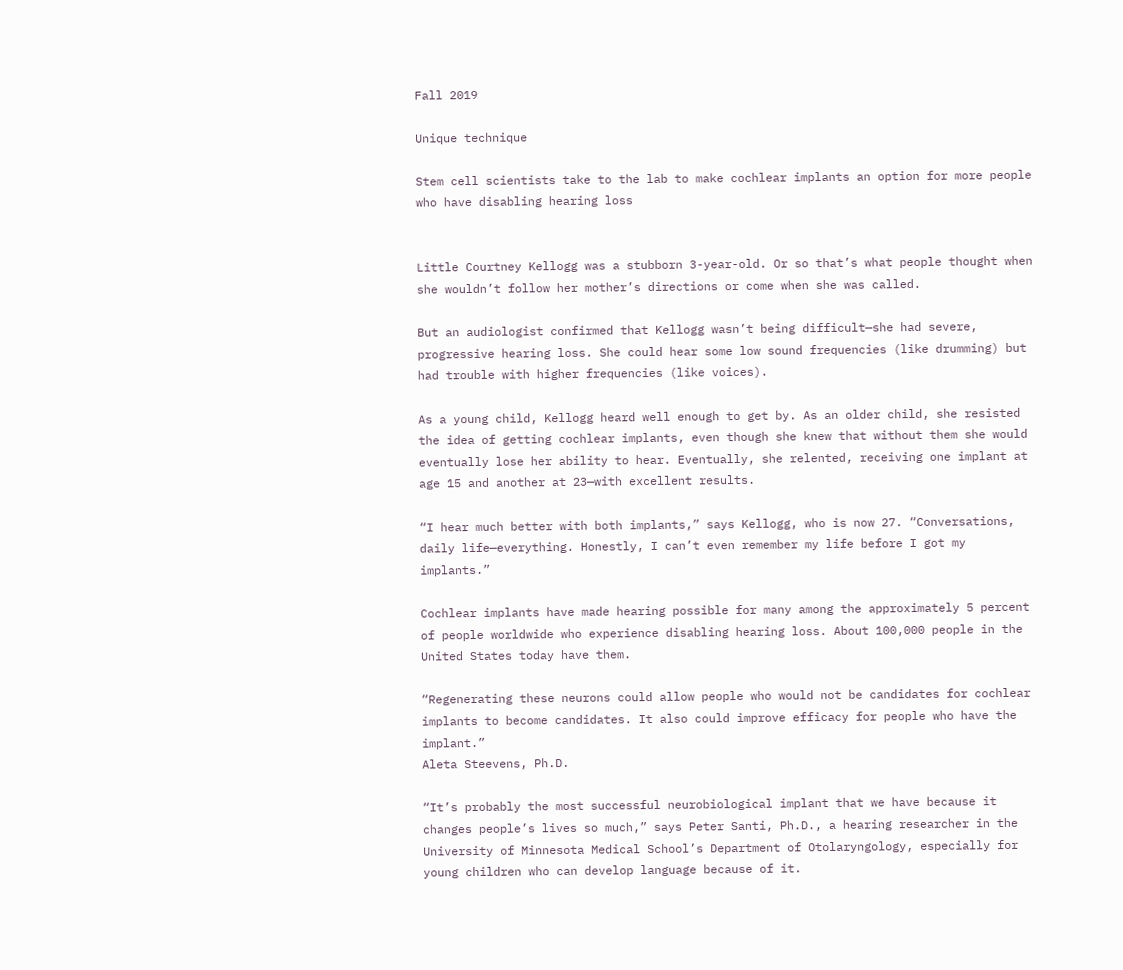Fall 2019

Unique technique

Stem cell scientists take to the lab to make cochlear implants an option for more people who have disabling hearing loss


Little Courtney Kellogg was a stubborn 3-year-old. Or so that’s what people thought when she wouldn’t follow her mother’s directions or come when she was called.

But an audiologist confirmed that Kellogg wasn’t being difficult—she had severe, progressive hearing loss. She could hear some low sound frequencies (like drumming) but had trouble with higher frequencies (like voices).

As a young child, Kellogg heard well enough to get by. As an older child, she resisted the idea of getting cochlear implants, even though she knew that without them she would eventually lose her ability to hear. Eventually, she relented, receiving one implant at age 15 and another at 23—with excellent results.

“I hear much better with both implants,” says Kellogg, who is now 27. “Conversations, daily life—everything. Honestly, I can’t even remember my life before I got my implants.”

Cochlear implants have made hearing possible for many among the approximately 5 percent of people worldwide who experience disabling hearing loss. About 100,000 people in the United States today have them.

“Regenerating these neurons could allow people who would not be candidates for cochlear implants to become candidates. It also could improve efficacy for people who have the implant.”
Aleta Steevens, Ph.D.

“It’s probably the most successful neurobiological implant that we have because it changes people’s lives so much,” says Peter Santi, Ph.D., a hearing researcher in the University of Minnesota Medical School’s Department of Otolaryngology, especially for young children who can develop language because of it.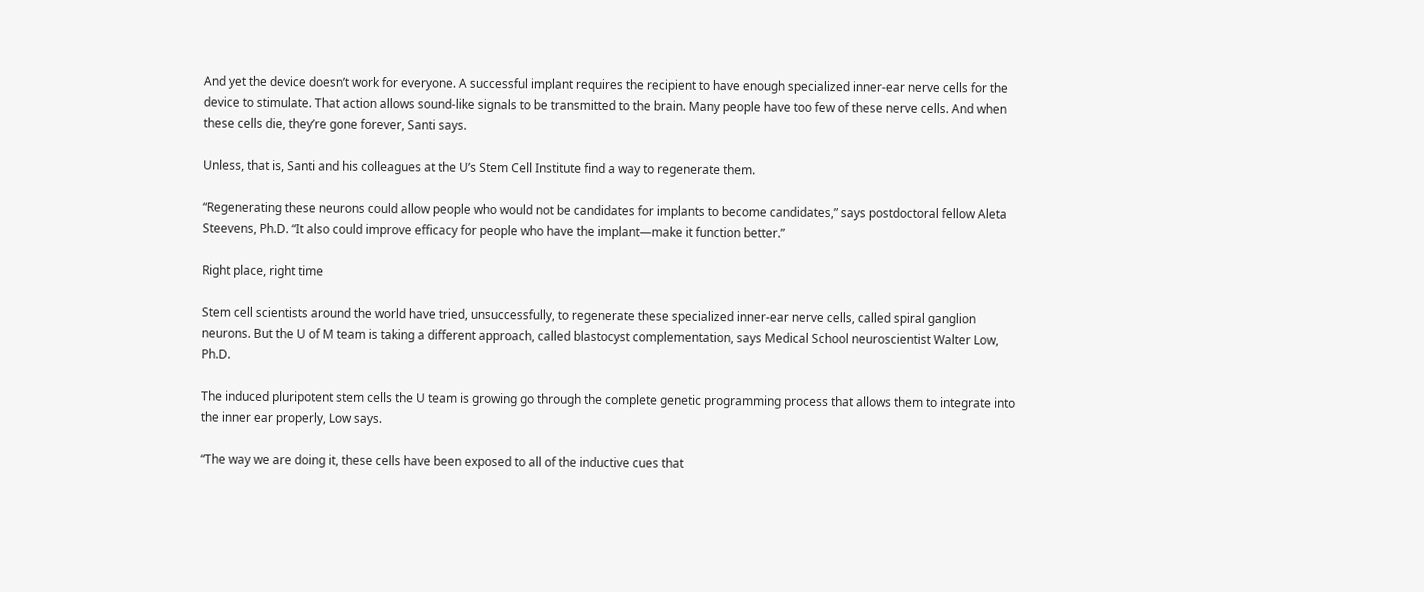And yet the device doesn’t work for everyone. A successful implant requires the recipient to have enough specialized inner-ear nerve cells for the device to stimulate. That action allows sound-like signals to be transmitted to the brain. Many people have too few of these nerve cells. And when these cells die, they’re gone forever, Santi says.

Unless, that is, Santi and his colleagues at the U’s Stem Cell Institute find a way to regenerate them.

“Regenerating these neurons could allow people who would not be candidates for implants to become candidates,” says postdoctoral fellow Aleta Steevens, Ph.D. “It also could improve efficacy for people who have the implant—make it function better.”

Right place, right time

Stem cell scientists around the world have tried, unsuccessfully, to regenerate these specialized inner-ear nerve cells, called spiral ganglion neurons. But the U of M team is taking a different approach, called blastocyst complementation, says Medical School neuroscientist Walter Low, Ph.D.

The induced pluripotent stem cells the U team is growing go through the complete genetic programming process that allows them to integrate into the inner ear properly, Low says.

“The way we are doing it, these cells have been exposed to all of the inductive cues that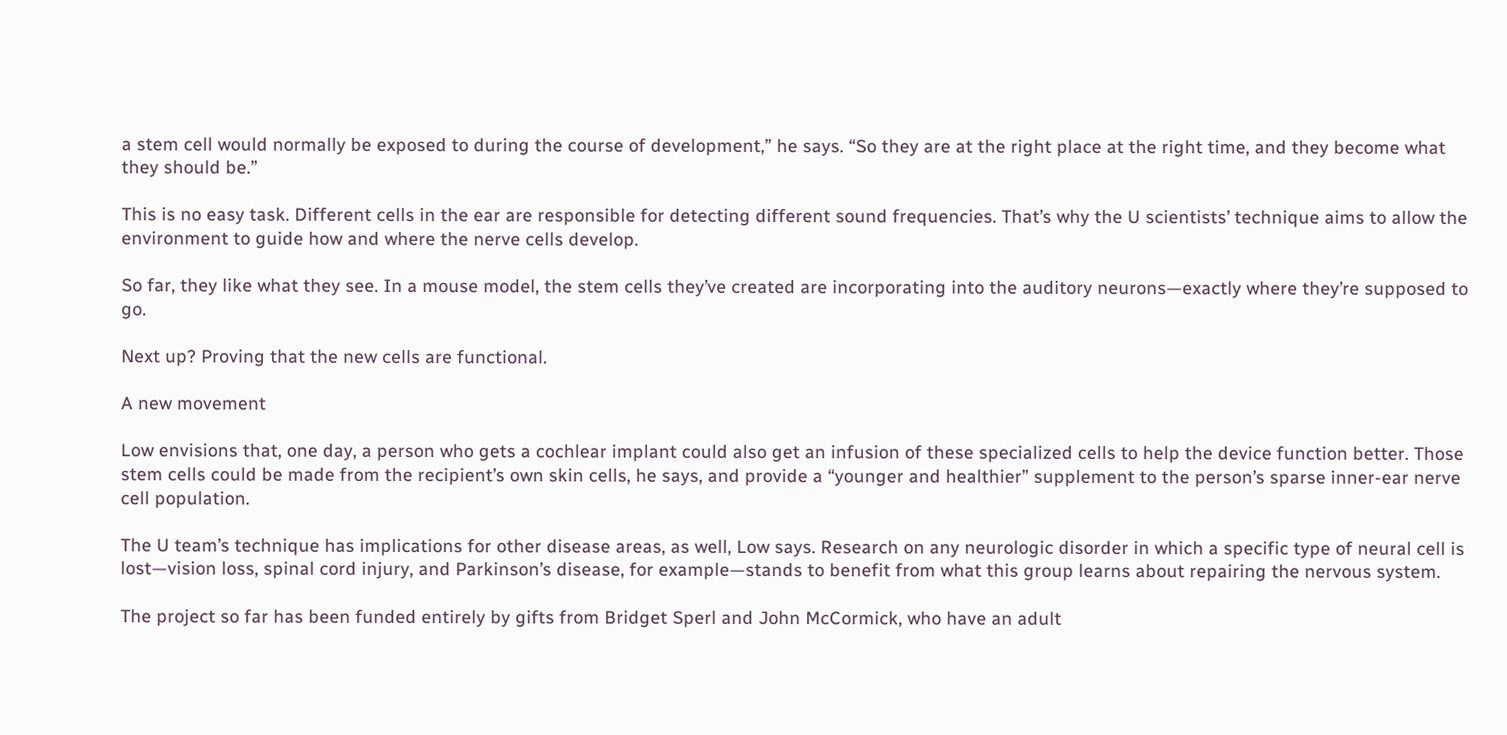a stem cell would normally be exposed to during the course of development,” he says. “So they are at the right place at the right time, and they become what they should be.”

This is no easy task. Different cells in the ear are responsible for detecting different sound frequencies. That’s why the U scientists’ technique aims to allow the environment to guide how and where the nerve cells develop.

So far, they like what they see. In a mouse model, the stem cells they’ve created are incorporating into the auditory neurons—exactly where they’re supposed to go.

Next up? Proving that the new cells are functional.

A new movement

Low envisions that, one day, a person who gets a cochlear implant could also get an infusion of these specialized cells to help the device function better. Those stem cells could be made from the recipient’s own skin cells, he says, and provide a “younger and healthier” supplement to the person’s sparse inner-ear nerve cell population.

The U team’s technique has implications for other disease areas, as well, Low says. Research on any neurologic disorder in which a specific type of neural cell is lost—vision loss, spinal cord injury, and Parkinson’s disease, for example—stands to benefit from what this group learns about repairing the nervous system.

The project so far has been funded entirely by gifts from Bridget Sperl and John McCormick, who have an adult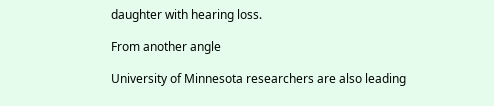daughter with hearing loss.

From another angle

University of Minnesota researchers are also leading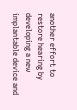another effort to restore hearing by developing a new implantable device and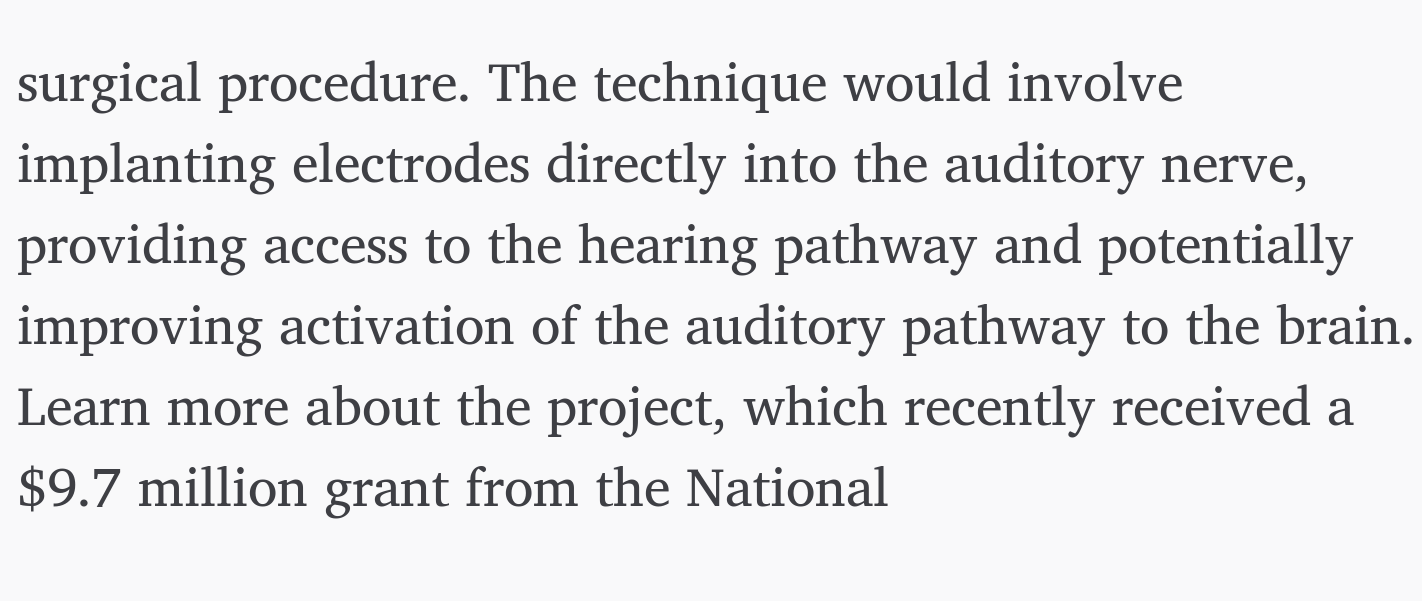surgical procedure. The technique would involve implanting electrodes directly into the auditory nerve, providing access to the hearing pathway and potentially improving activation of the auditory pathway to the brain. Learn more about the project, which recently received a $9.7 million grant from the National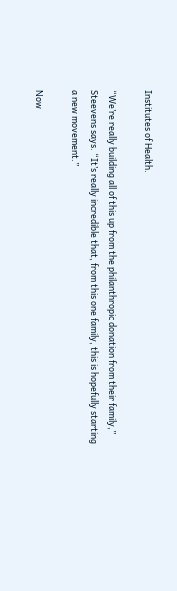Institutes of Health.

“We’re really building all of this up from the philanthropic donation from their family,” Steevens says. “It’s really incredible that, from this one family, this is hopefully starting a new movement.”

Now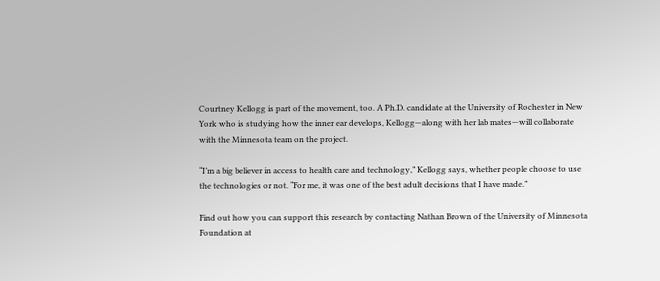Courtney Kellogg is part of the movement, too. A Ph.D. candidate at the University of Rochester in New York who is studying how the inner ear develops, Kellogg—along with her lab mates—will collaborate with the Minnesota team on the project.

“I’m a big believer in access to health care and technology,” Kellogg says, whether people choose to use the technologies or not. “For me, it was one of the best adult decisions that I have made.”

Find out how you can support this research by contacting Nathan Brown of the University of Minnesota Foundation at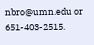nbro@umn.edu or 651-403-2515.